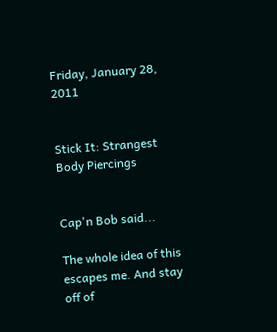Friday, January 28, 2011


Stick It: Strangest Body Piercings


Cap'n Bob said...

The whole idea of this escapes me. And stay off of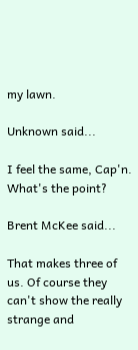my lawn.

Unknown said...

I feel the same, Cap'n. What's the point?

Brent McKee said...

That makes three of us. Of course they can't show the really strange and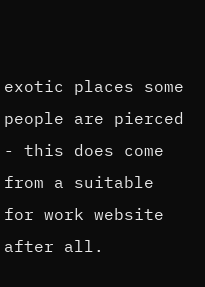exotic places some people are pierced - this does come from a suitable for work website after all.